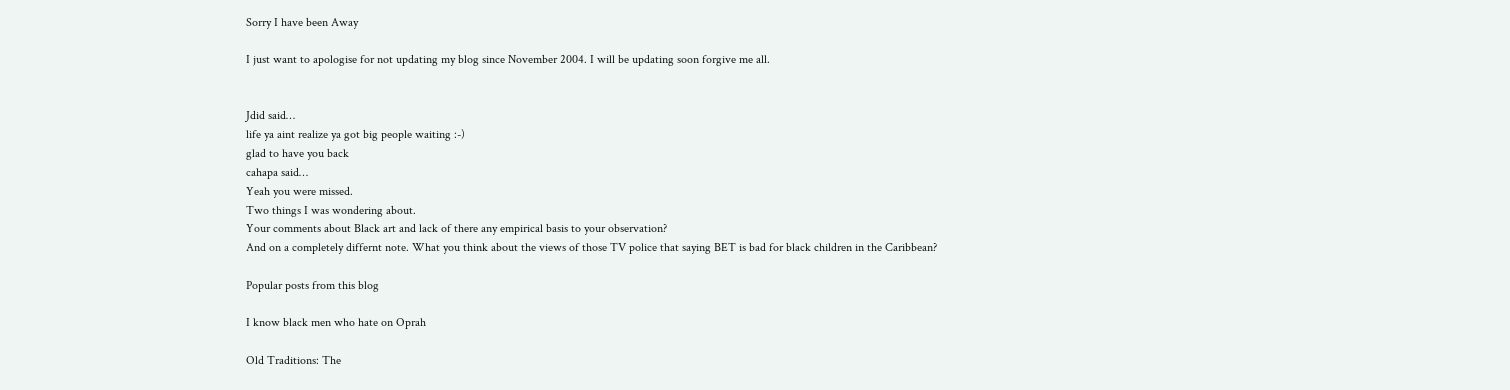Sorry I have been Away

I just want to apologise for not updating my blog since November 2004. I will be updating soon forgive me all.


Jdid said…
life ya aint realize ya got big people waiting :-)
glad to have you back
cahapa said…
Yeah you were missed.
Two things I was wondering about.
Your comments about Black art and lack of there any empirical basis to your observation?
And on a completely differnt note. What you think about the views of those TV police that saying BET is bad for black children in the Caribbean?

Popular posts from this blog

I know black men who hate on Oprah

Old Traditions: The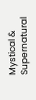Mystical & Supernatural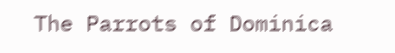The Parrots of Dominica